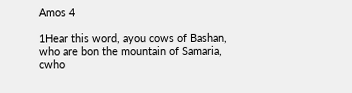Amos 4

1Hear this word, ayou cows of Bashan,
who are bon the mountain of Samaria,
cwho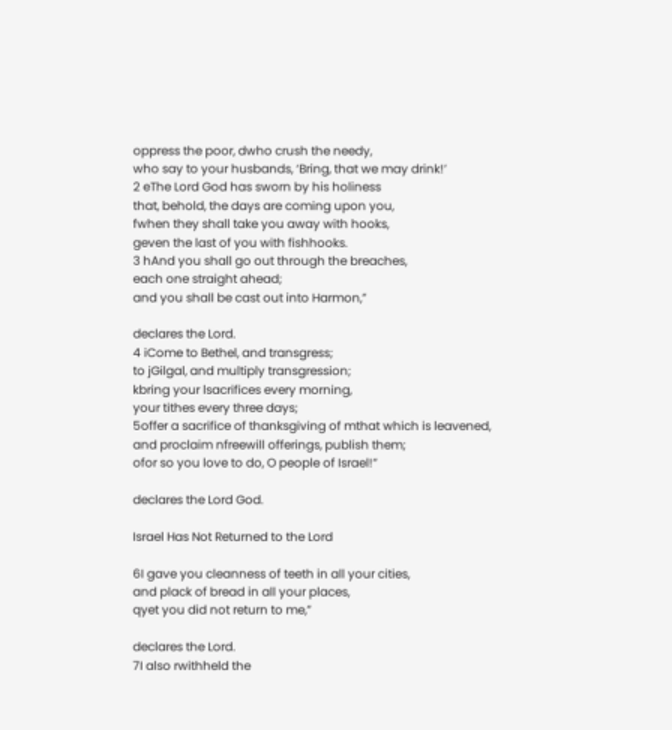oppress the poor, dwho crush the needy,
who say to your husbands, ‘Bring, that we may drink!’
2 eThe Lord God has sworn by his holiness
that, behold, the days are coming upon you,
fwhen they shall take you away with hooks,
geven the last of you with fishhooks.
3 hAnd you shall go out through the breaches,
each one straight ahead;
and you shall be cast out into Harmon,”

declares the Lord.
4 iCome to Bethel, and transgress;
to jGilgal, and multiply transgression;
kbring your lsacrifices every morning,
your tithes every three days;
5offer a sacrifice of thanksgiving of mthat which is leavened,
and proclaim nfreewill offerings, publish them;
ofor so you love to do, O people of Israel!”

declares the Lord God.

Israel Has Not Returned to the Lord

6I gave you cleanness of teeth in all your cities,
and plack of bread in all your places,
qyet you did not return to me,”

declares the Lord.
7I also rwithheld the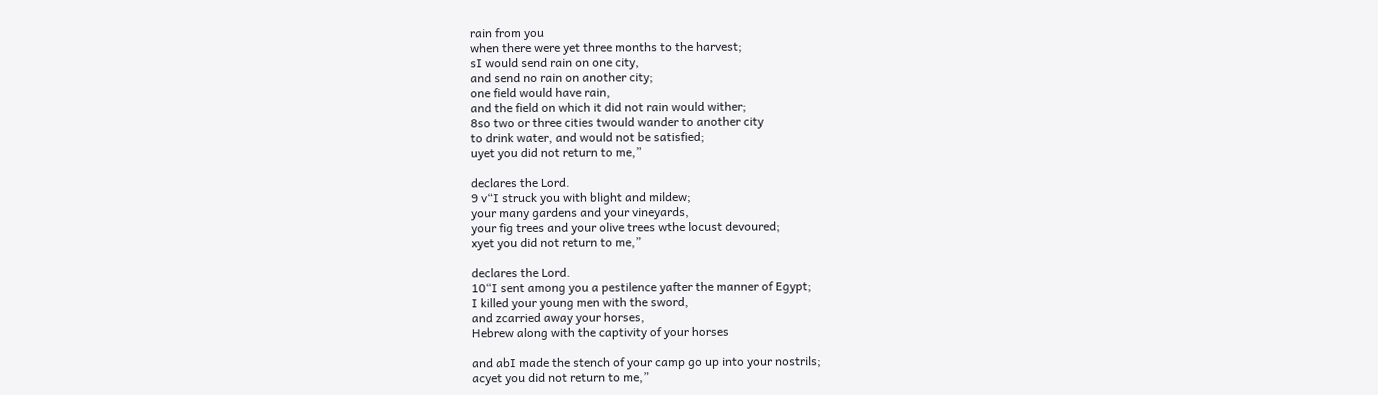rain from you
when there were yet three months to the harvest;
sI would send rain on one city,
and send no rain on another city;
one field would have rain,
and the field on which it did not rain would wither;
8so two or three cities twould wander to another city
to drink water, and would not be satisfied;
uyet you did not return to me,”

declares the Lord.
9 v“I struck you with blight and mildew;
your many gardens and your vineyards,
your fig trees and your olive trees wthe locust devoured;
xyet you did not return to me,”

declares the Lord.
10“I sent among you a pestilence yafter the manner of Egypt;
I killed your young men with the sword,
and zcarried away your horses,
Hebrew along with the captivity of your horses

and abI made the stench of your camp go up into your nostrils;
acyet you did not return to me,”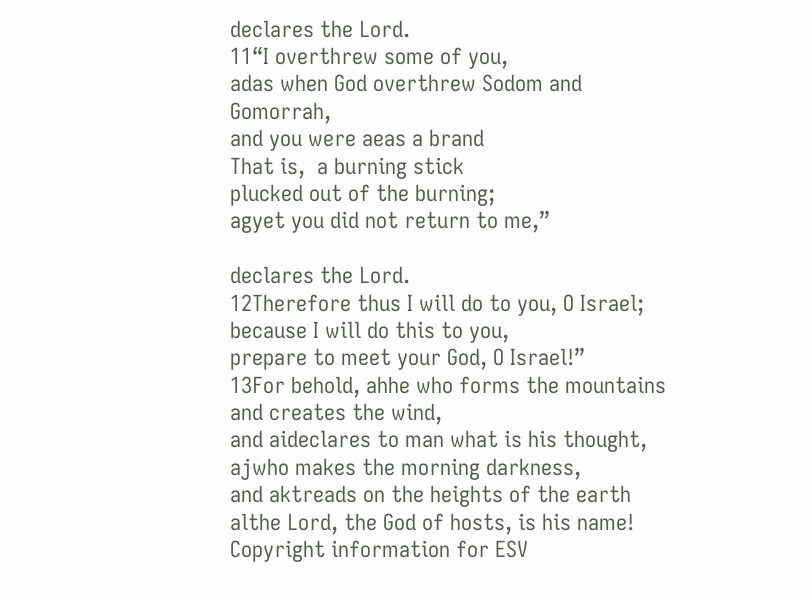declares the Lord.
11“I overthrew some of you,
adas when God overthrew Sodom and Gomorrah,
and you were aeas a brand
That is,  a burning stick
plucked out of the burning;
agyet you did not return to me,”

declares the Lord.
12Therefore thus I will do to you, O Israel;
because I will do this to you,
prepare to meet your God, O Israel!”
13For behold, ahhe who forms the mountains and creates the wind,
and aideclares to man what is his thought,
ajwho makes the morning darkness,
and aktreads on the heights of the earth
althe Lord, the God of hosts, is his name!
Copyright information for ESV